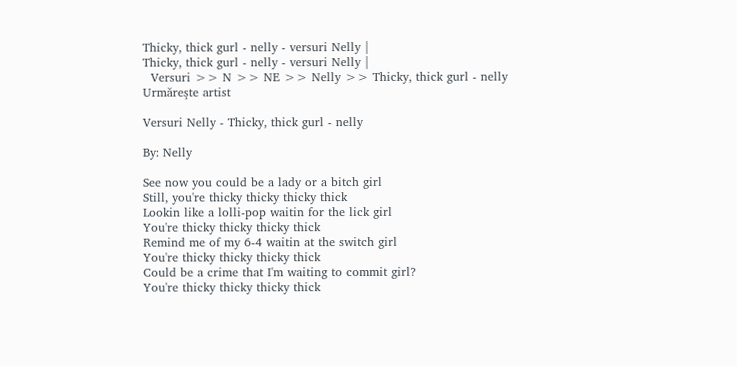Thicky, thick gurl - nelly - versuri Nelly |
Thicky, thick gurl - nelly - versuri Nelly |
  Versuri >> N >> NE >> Nelly >> Thicky, thick gurl - nelly
Urmăreşte artist

Versuri Nelly - Thicky, thick gurl - nelly

By: Nelly

See now you could be a lady or a bitch girl
Still, you're thicky thicky thicky thick
Lookin like a lolli-pop waitin for the lick girl
You're thicky thicky thicky thick
Remind me of my 6-4 waitin at the switch girl
You're thicky thicky thicky thick
Could be a crime that I'm waiting to commit girl?
You're thicky thicky thicky thick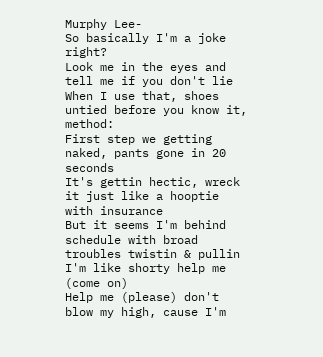Murphy Lee-
So basically I'm a joke right?
Look me in the eyes and tell me if you don't lie
When I use that, shoes untied before you know it, method:
First step we getting naked, pants gone in 20 seconds
It's gettin hectic, wreck it just like a hooptie with insurance
But it seems I'm behind schedule with broad troubles twistin & pullin
I'm like shorty help me (come on)
Help me (please) don't blow my high, cause I'm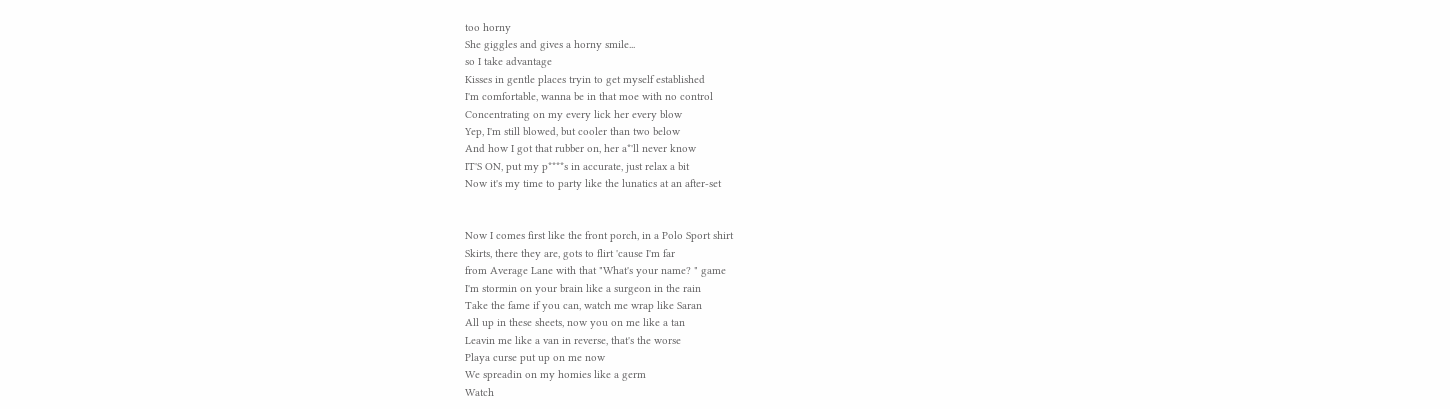too horny
She giggles and gives a horny smile...
so I take advantage
Kisses in gentle places tryin to get myself established
I'm comfortable, wanna be in that moe with no control
Concentrating on my every lick her every blow
Yep, I'm still blowed, but cooler than two below
And how I got that rubber on, her a*'ll never know
IT'S ON, put my p****s in accurate, just relax a bit
Now it's my time to party like the lunatics at an after-set


Now I comes first like the front porch, in a Polo Sport shirt
Skirts, there they are, gots to flirt 'cause I'm far
from Average Lane with that "What's your name? " game
I'm stormin on your brain like a surgeon in the rain
Take the fame if you can, watch me wrap like Saran
All up in these sheets, now you on me like a tan
Leavin me like a van in reverse, that's the worse
Playa curse put up on me now
We spreadin on my homies like a germ
Watch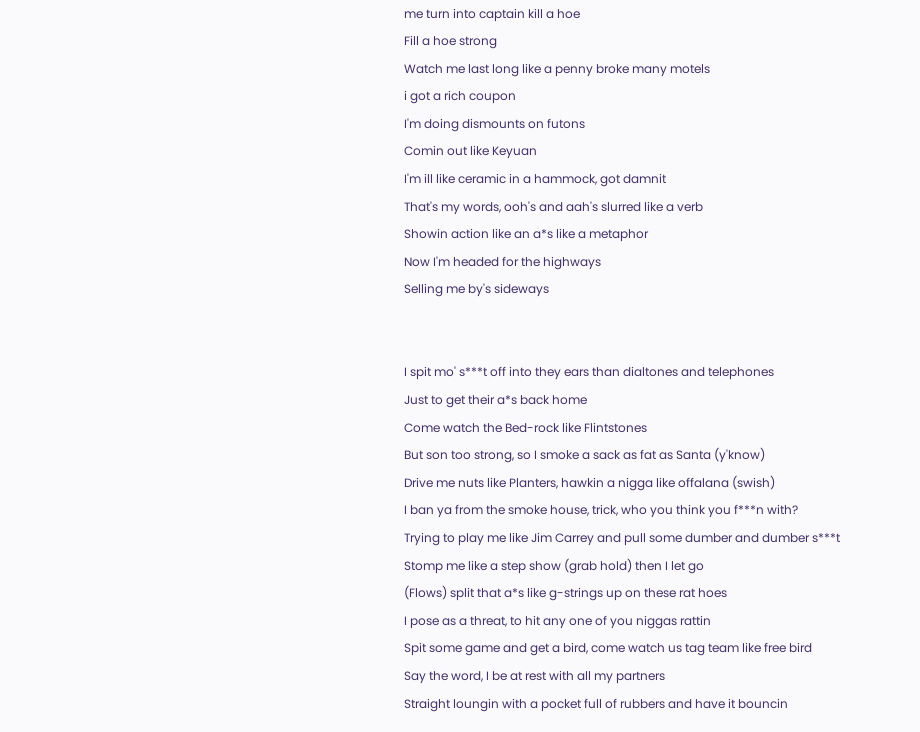me turn into captain kill a hoe
Fill a hoe strong
Watch me last long like a penny broke many motels
i got a rich coupon
I'm doing dismounts on futons
Comin out like Keyuan
I'm ill like ceramic in a hammock, got damnit
That's my words, ooh's and aah's slurred like a verb
Showin action like an a*s like a metaphor
Now I'm headed for the highways
Selling me by's sideways


I spit mo' s***t off into they ears than dialtones and telephones
Just to get their a*s back home
Come watch the Bed-rock like Flintstones
But son too strong, so I smoke a sack as fat as Santa (y'know)
Drive me nuts like Planters, hawkin a nigga like offalana (swish)
I ban ya from the smoke house, trick, who you think you f***n with?
Trying to play me like Jim Carrey and pull some dumber and dumber s***t
Stomp me like a step show (grab hold) then I let go
(Flows) split that a*s like g-strings up on these rat hoes
I pose as a threat, to hit any one of you niggas rattin
Spit some game and get a bird, come watch us tag team like free bird
Say the word, I be at rest with all my partners
Straight loungin with a pocket full of rubbers and have it bouncin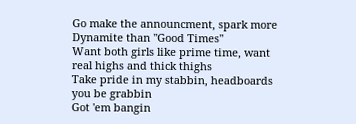Go make the announcment, spark more Dynamite than "Good Times"
Want both girls like prime time, want real highs and thick thighs
Take pride in my stabbin, headboards you be grabbin
Got 'em bangin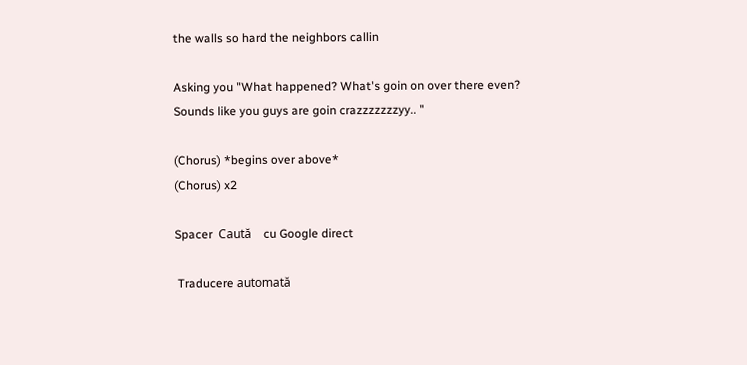the walls so hard the neighbors callin

Asking you "What happened? What's goin on over there even?
Sounds like you guys are goin crazzzzzzzyy.. "

(Chorus) *begins over above*
(Chorus) x2

Spacer  Caută    cu Google direct

 Traducere automată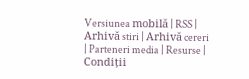Versiunea mobilă | RSS | Arhivă stiri | Arhivă cereri | Parteneri media | Resurse | Condiții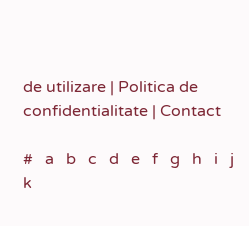de utilizare | Politica de confidentialitate | Contact

#   a   b   c   d   e   f   g   h   i   j   k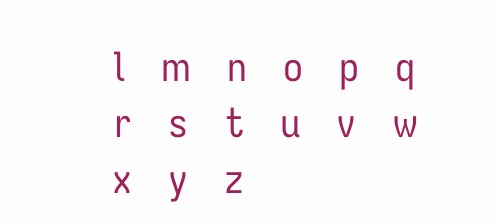l   m   n   o   p   q   r   s   t   u   v   w   x   y   z